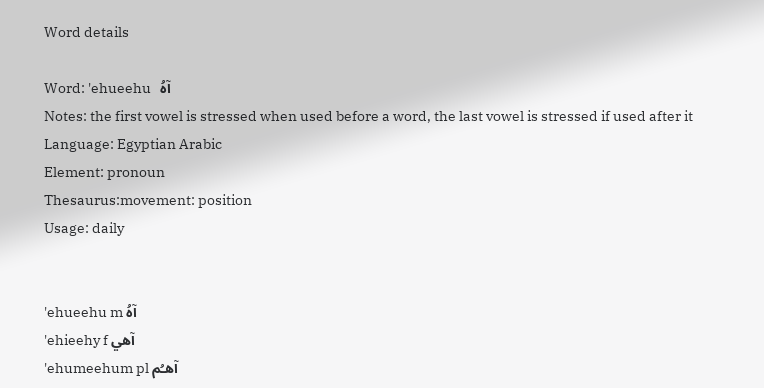Word details

Word: 'ehueehu   آهُ
Notes: the first vowel is stressed when used before a word, the last vowel is stressed if used after it
Language: Egyptian Arabic
Element: pronoun
Thesaurus:movement: position
Usage: daily


'ehueehu m آهُ
'ehieehy f آهي
'ehumeehum pl آهـُم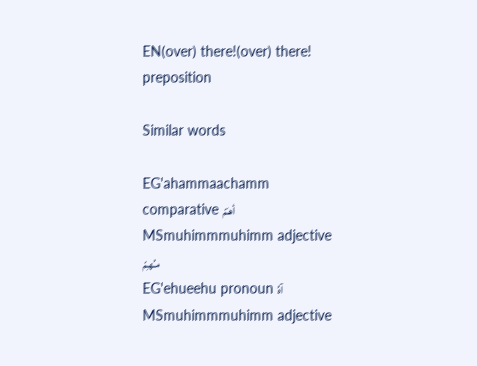EN(over) there!(over) there! preposition

Similar words

EG'ahammaachamm comparative أهـَمّ
MSmuhimmmuhimm adjective مـُهـِمّ
EG'ehueehu pronoun آهُ
MSmuhimmmuhimm adjective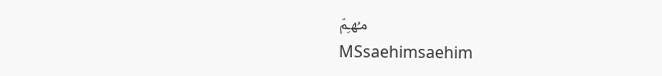مـُهـِمّ
MSsaehimsaehim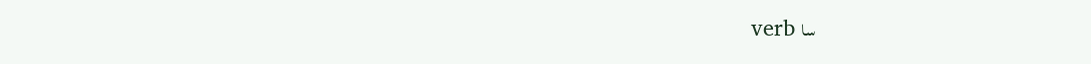verb سا